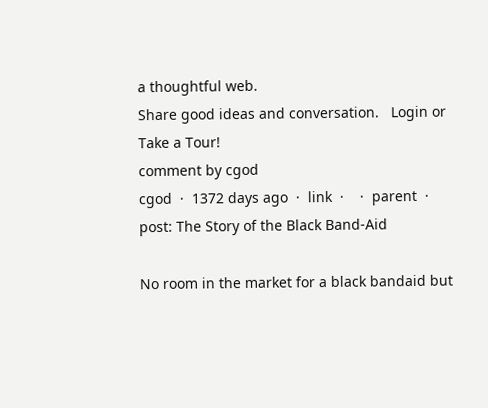a thoughtful web.
Share good ideas and conversation.   Login or Take a Tour!
comment by cgod
cgod  ·  1372 days ago  ·  link  ·    ·  parent  ·  post: The Story of the Black Band-Aid

No room in the market for a black bandaid but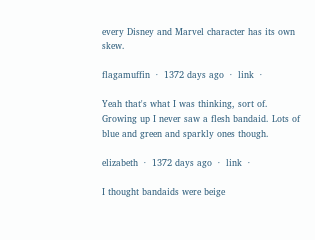every Disney and Marvel character has its own skew.

flagamuffin  ·  1372 days ago  ·  link  ·

Yeah that's what I was thinking, sort of. Growing up I never saw a flesh bandaid. Lots of blue and green and sparkly ones though.

elizabeth  ·  1372 days ago  ·  link  ·

I thought bandaids were beige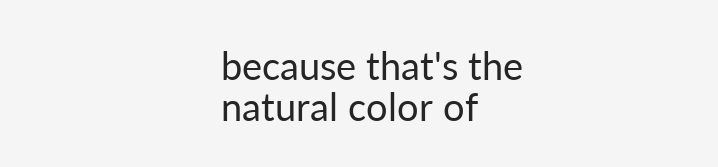because that's the natural color of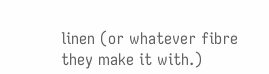linen (or whatever fibre they make it with.)